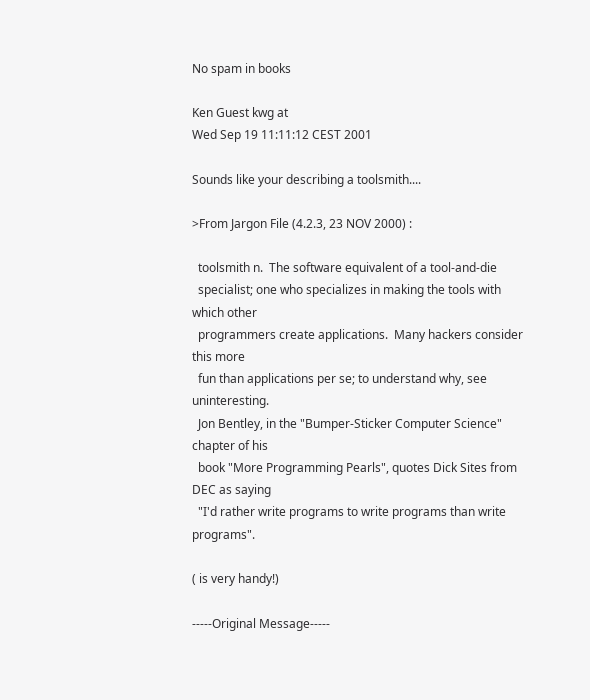No spam in books

Ken Guest kwg at
Wed Sep 19 11:11:12 CEST 2001

Sounds like your describing a toolsmith....

>From Jargon File (4.2.3, 23 NOV 2000) :

  toolsmith n.  The software equivalent of a tool-and-die
  specialist; one who specializes in making the tools with which other
  programmers create applications.  Many hackers consider this more
  fun than applications per se; to understand why, see uninteresting.
  Jon Bentley, in the "Bumper-Sticker Computer Science" chapter of his
  book "More Programming Pearls", quotes Dick Sites from DEC as saying
  "I'd rather write programs to write programs than write programs".

( is very handy!)

-----Original Message-----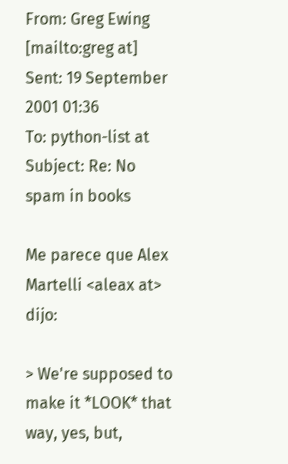From: Greg Ewing [mailto:greg at]
Sent: 19 September 2001 01:36
To: python-list at
Subject: Re: No spam in books

Me parece que Alex Martelli <aleax at> dijo:

> We're supposed to make it *LOOK* that way, yes, but,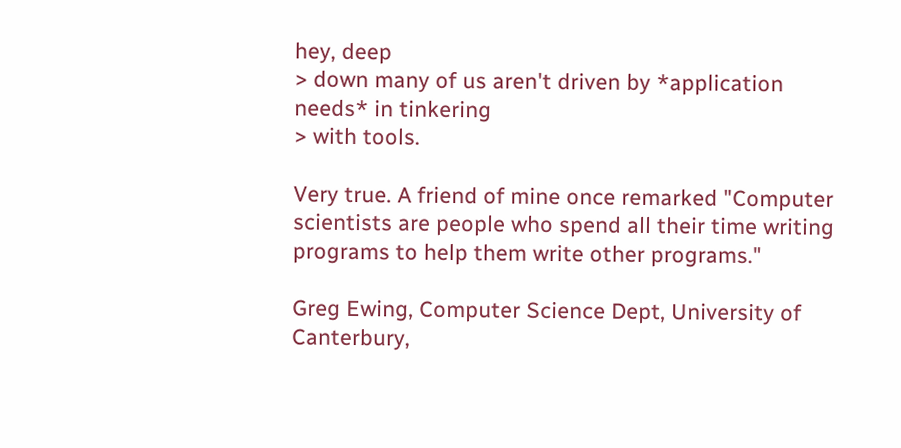hey, deep
> down many of us aren't driven by *application needs* in tinkering
> with tools.

Very true. A friend of mine once remarked "Computer
scientists are people who spend all their time writing
programs to help them write other programs."

Greg Ewing, Computer Science Dept, University of Canterbury,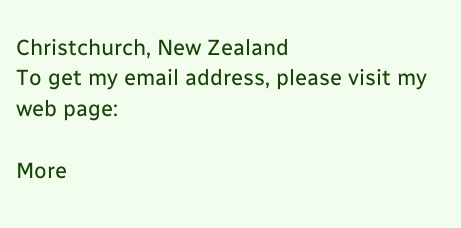Christchurch, New Zealand
To get my email address, please visit my web page:

More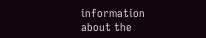information about the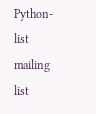Python-list mailing list